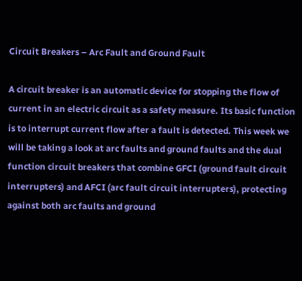Circuit Breakers – Arc Fault and Ground Fault

A circuit breaker is an automatic device for stopping the flow of current in an electric circuit as a safety measure. Its basic function is to interrupt current flow after a fault is detected. This week we will be taking a look at arc faults and ground faults and the dual function circuit breakers that combine GFCI (ground fault circuit interrupters) and AFCI (arc fault circuit interrupters), protecting against both arc faults and ground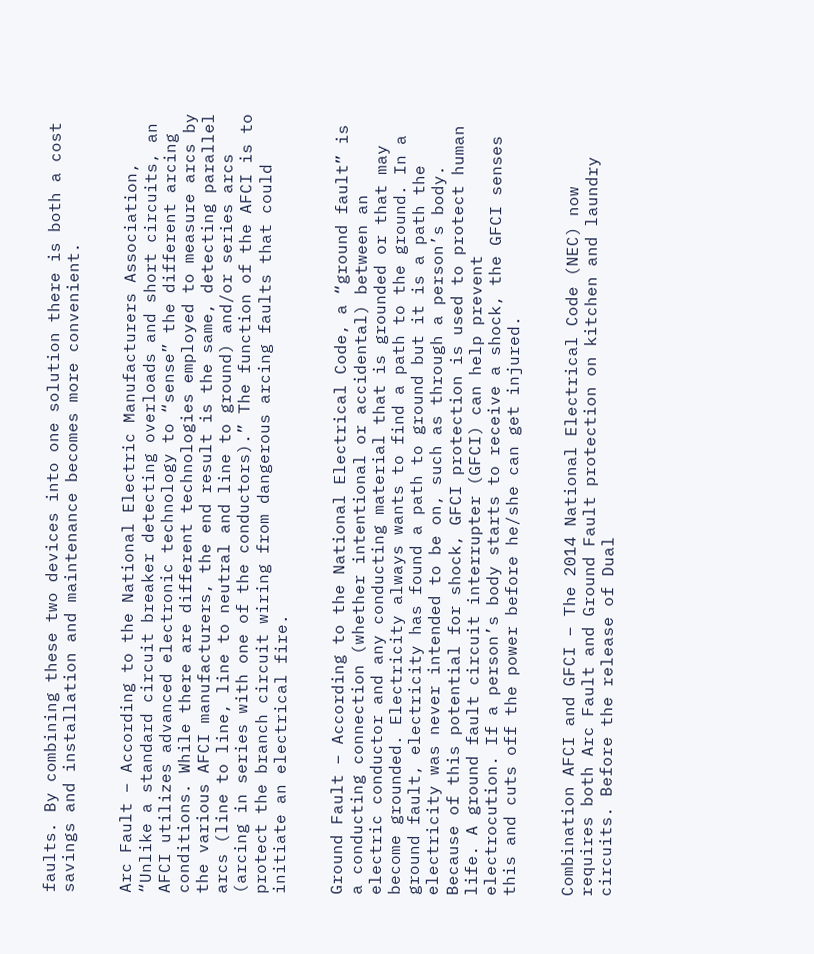faults. By combining these two devices into one solution there is both a cost savings and installation and maintenance becomes more convenient.


Arc Fault – According to the National Electric Manufacturers Association, “Unlike a standard circuit breaker detecting overloads and short circuits, an AFCI utilizes advanced electronic technology to “sense” the different arcing conditions. While there are different technologies employed to measure arcs by the various AFCI manufacturers, the end result is the same, detecting parallel arcs (line to line, line to neutral and line to ground) and/or series arcs (arcing in series with one of the conductors).” The function of the AFCI is to protect the branch circuit wiring from dangerous arcing faults that could initiate an electrical fire.


Ground Fault – According to the National Electrical Code, a “ground fault” is a conducting connection (whether intentional or accidental) between an electric conductor and any conducting material that is grounded or that may become grounded. Electricity always wants to find a path to the ground. In a ground fault, electricity has found a path to ground but it is a path the electricity was never intended to be on, such as through a person’s body. Because of this potential for shock, GFCI protection is used to protect human life. A ground fault circuit interrupter (GFCI) can help prevent electrocution. If a person’s body starts to receive a shock, the GFCI senses this and cuts off the power before he/she can get injured.


Combination AFCI and GFCI – The 2014 National Electrical Code (NEC) now requires both Arc Fault and Ground Fault protection on kitchen and laundry circuits. Before the release of Dual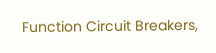Function Circuit Breakers,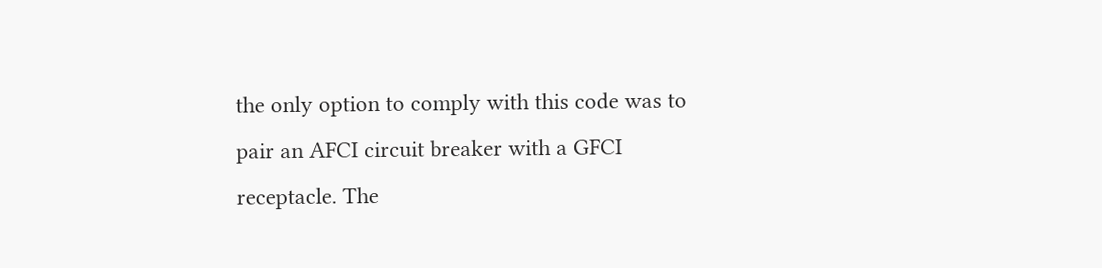the only option to comply with this code was to pair an AFCI circuit breaker with a GFCI receptacle. The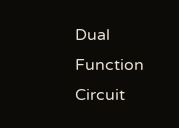Dual Function Circuit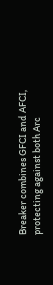Breaker combines GFCI and AFCI, protecting against both Arc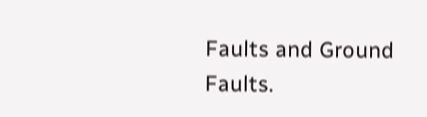Faults and Ground Faults.